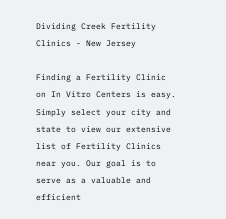Dividing Creek Fertility Clinics - New Jersey

Finding a Fertility Clinic on In Vitro Centers is easy. Simply select your city and state to view our extensive list of Fertility Clinics near you. Our goal is to serve as a valuable and efficient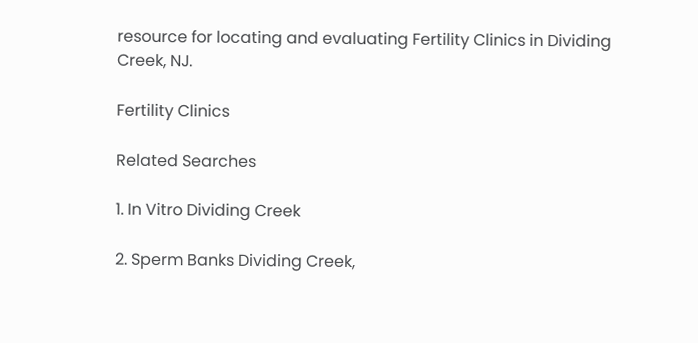resource for locating and evaluating Fertility Clinics in Dividing Creek, NJ.

Fertility Clinics

Related Searches

1. In Vitro Dividing Creek

2. Sperm Banks Dividing Creek,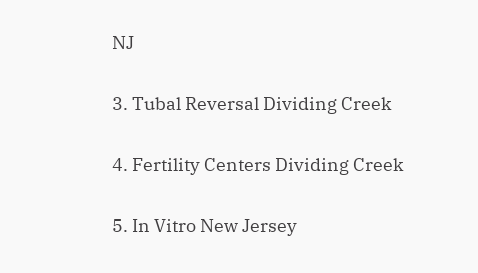NJ

3. Tubal Reversal Dividing Creek

4. Fertility Centers Dividing Creek

5. In Vitro New Jersey